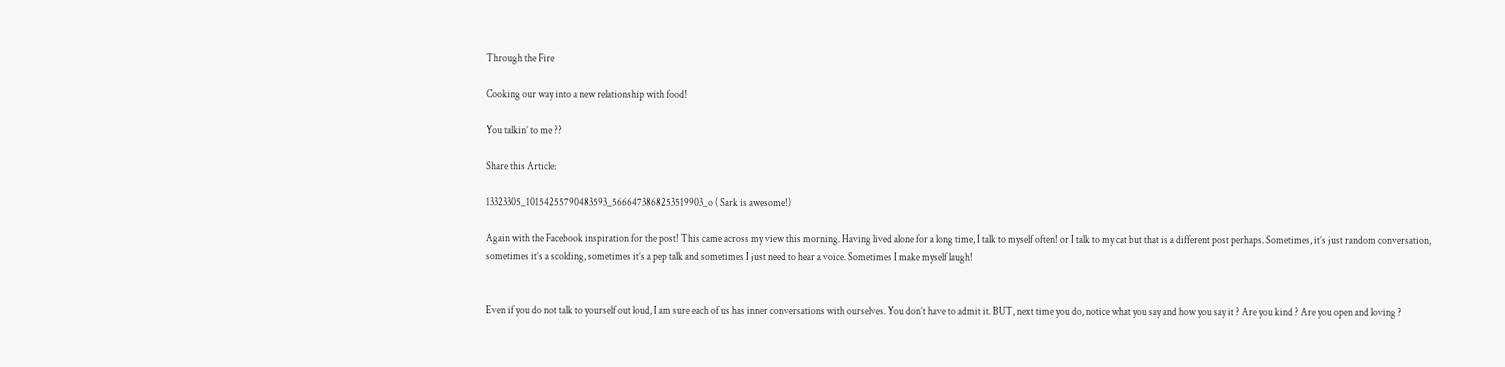Through the Fire

Cooking our way into a new relationship with food!

You talkin’ to me ??

Share this Article:

13323305_10154255790483593_5666473868253519903_o ( Sark is awesome!)

Again with the Facebook inspiration for the post! This came across my view this morning. Having lived alone for a long time, I talk to myself often! or I talk to my cat but that is a different post perhaps. Sometimes, it’s just random conversation, sometimes it’s a scolding, sometimes it’s a pep talk and sometimes I just need to hear a voice. Sometimes I make myself laugh!


Even if you do not talk to yourself out loud, I am sure each of us has inner conversations with ourselves. You don’t have to admit it. BUT, next time you do, notice what you say and how you say it ? Are you kind ? Are you open and loving ?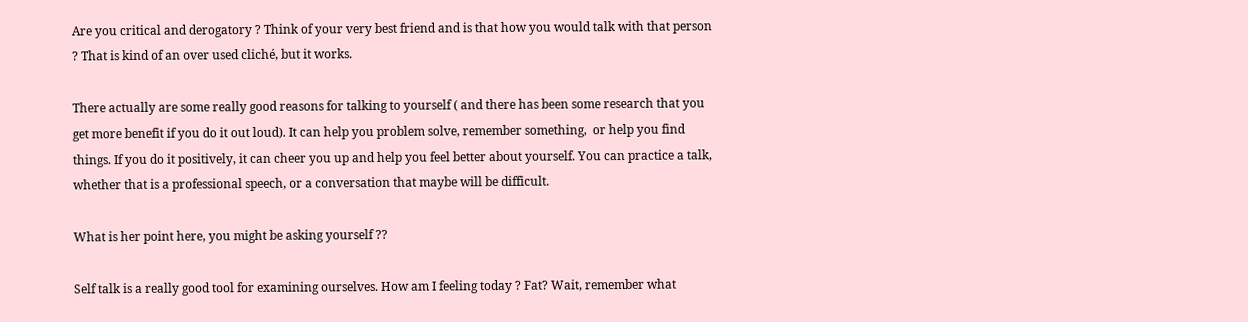Are you critical and derogatory ? Think of your very best friend and is that how you would talk with that person ? That is kind of an over used cliché, but it works.

There actually are some really good reasons for talking to yourself ( and there has been some research that you get more benefit if you do it out loud). It can help you problem solve, remember something,  or help you find things. If you do it positively, it can cheer you up and help you feel better about yourself. You can practice a talk, whether that is a professional speech, or a conversation that maybe will be difficult.

What is her point here, you might be asking yourself ??

Self talk is a really good tool for examining ourselves. How am I feeling today ? Fat? Wait, remember what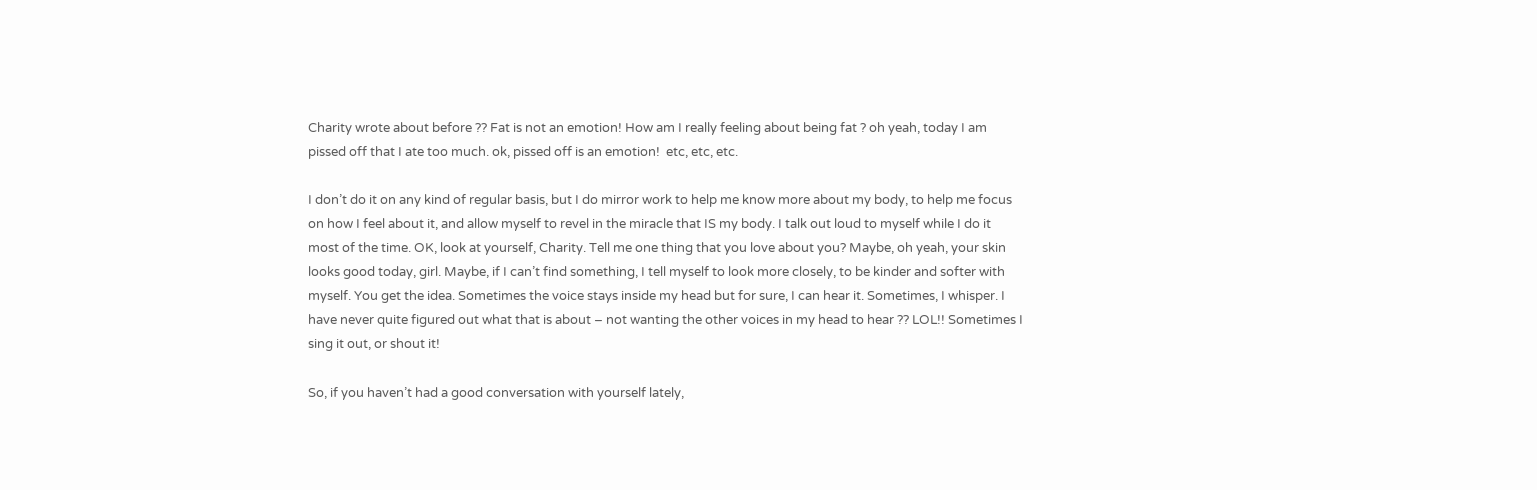Charity wrote about before ?? Fat is not an emotion! How am I really feeling about being fat ? oh yeah, today I am pissed off that I ate too much. ok, pissed off is an emotion!  etc, etc, etc.

I don’t do it on any kind of regular basis, but I do mirror work to help me know more about my body, to help me focus on how I feel about it, and allow myself to revel in the miracle that IS my body. I talk out loud to myself while I do it most of the time. OK, look at yourself, Charity. Tell me one thing that you love about you? Maybe, oh yeah, your skin looks good today, girl. Maybe, if I can’t find something, I tell myself to look more closely, to be kinder and softer with myself. You get the idea. Sometimes the voice stays inside my head but for sure, I can hear it. Sometimes, I whisper. I have never quite figured out what that is about – not wanting the other voices in my head to hear ?? LOL!! Sometimes I sing it out, or shout it!

So, if you haven’t had a good conversation with yourself lately,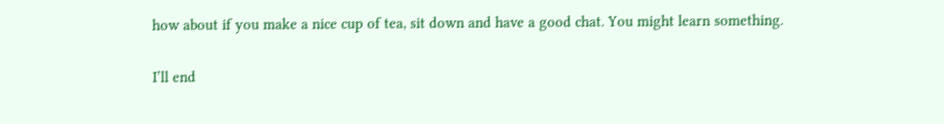how about if you make a nice cup of tea, sit down and have a good chat. You might learn something.

I’ll end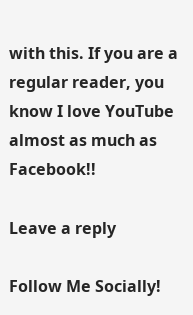with this. If you are a regular reader, you know I love YouTube almost as much as Facebook!!

Leave a reply

Follow Me Socially!